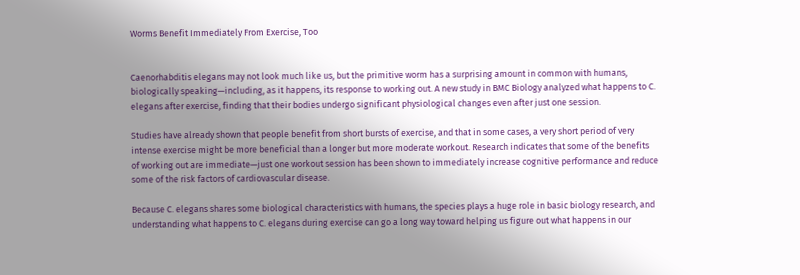Worms Benefit Immediately From Exercise, Too


Caenorhabditis elegans may not look much like us, but the primitive worm has a surprising amount in common with humans, biologically speaking—including, as it happens, its response to working out. A new study in BMC Biology analyzed what happens to C. elegans after exercise, finding that their bodies undergo significant physiological changes even after just one session.

Studies have already shown that people benefit from short bursts of exercise, and that in some cases, a very short period of very intense exercise might be more beneficial than a longer but more moderate workout. Research indicates that some of the benefits of working out are immediate—just one workout session has been shown to immediately increase cognitive performance and reduce some of the risk factors of cardiovascular disease.

Because C. elegans shares some biological characteristics with humans, the species plays a huge role in basic biology research, and understanding what happens to C. elegans during exercise can go a long way toward helping us figure out what happens in our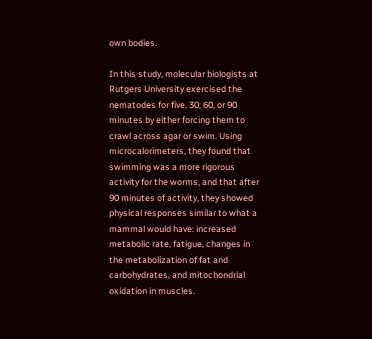own bodies.

In this study, molecular biologists at Rutgers University exercised the nematodes for five, 30, 60, or 90 minutes by either forcing them to crawl across agar or swim. Using microcalorimeters, they found that swimming was a more rigorous activity for the worms, and that after 90 minutes of activity, they showed physical responses similar to what a mammal would have: increased metabolic rate, fatigue, changes in the metabolization of fat and carbohydrates, and mitochondrial oxidation in muscles.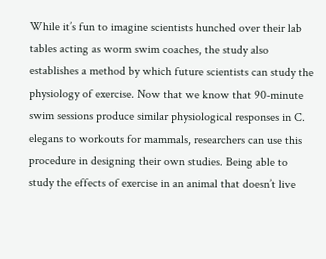While it’s fun to imagine scientists hunched over their lab tables acting as worm swim coaches, the study also establishes a method by which future scientists can study the physiology of exercise. Now that we know that 90-minute swim sessions produce similar physiological responses in C. elegans to workouts for mammals, researchers can use this procedure in designing their own studies. Being able to study the effects of exercise in an animal that doesn’t live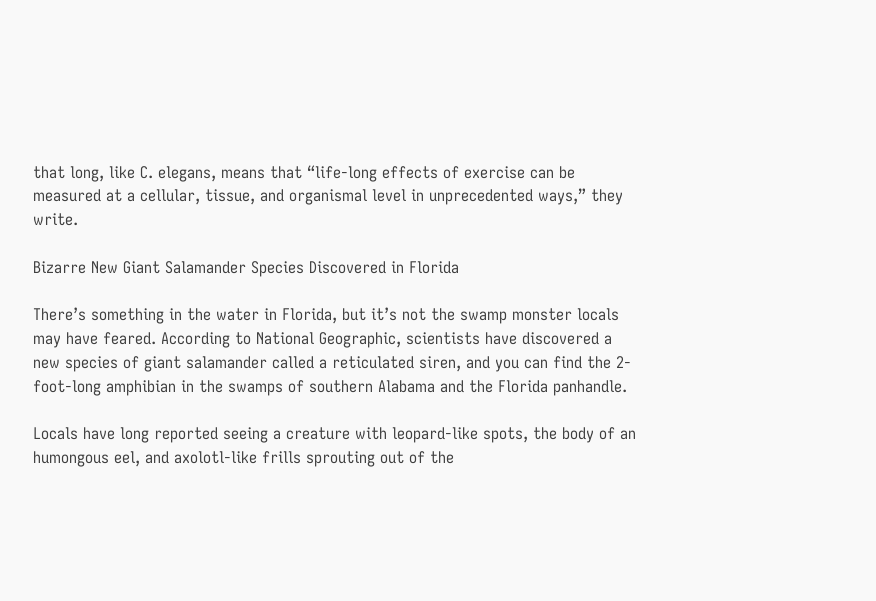that long, like C. elegans, means that “life-long effects of exercise can be measured at a cellular, tissue, and organismal level in unprecedented ways,” they write.

Bizarre New Giant Salamander Species Discovered in Florida

There’s something in the water in Florida, but it’s not the swamp monster locals may have feared. According to National Geographic, scientists have discovered a new species of giant salamander called a reticulated siren, and you can find the 2-foot-long amphibian in the swamps of southern Alabama and the Florida panhandle.

Locals have long reported seeing a creature with leopard-like spots, the body of an humongous eel, and axolotl-like frills sprouting out of the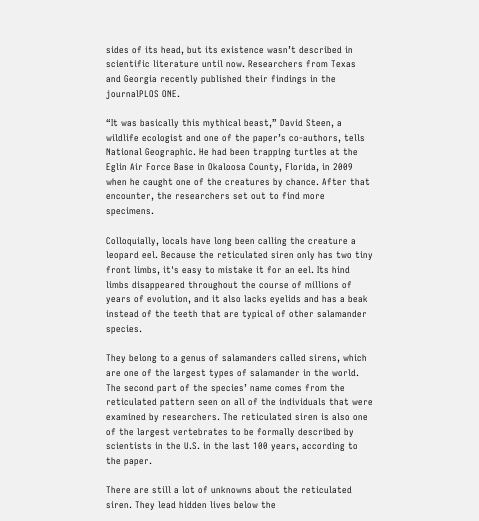sides of its head, but its existence wasn’t described in scientific literature until now. Researchers from Texas and Georgia recently published their findings in the journalPLOS ONE.

“It was basically this mythical beast,” David Steen, a wildlife ecologist and one of the paper’s co-authors, tells National Geographic. He had been trapping turtles at the Eglin Air Force Base in Okaloosa County, Florida, in 2009 when he caught one of the creatures by chance. After that encounter, the researchers set out to find more specimens.

Colloquially, locals have long been calling the creature a leopard eel. Because the reticulated siren only has two tiny front limbs, it's easy to mistake it for an eel. Its hind limbs disappeared throughout the course of millions of years of evolution, and it also lacks eyelids and has a beak instead of the teeth that are typical of other salamander species.

They belong to a genus of salamanders called sirens, which are one of the largest types of salamander in the world. The second part of the species’ name comes from the reticulated pattern seen on all of the individuals that were examined by researchers. The reticulated siren is also one of the largest vertebrates to be formally described by scientists in the U.S. in the last 100 years, according to the paper.

There are still a lot of unknowns about the reticulated siren. They lead hidden lives below the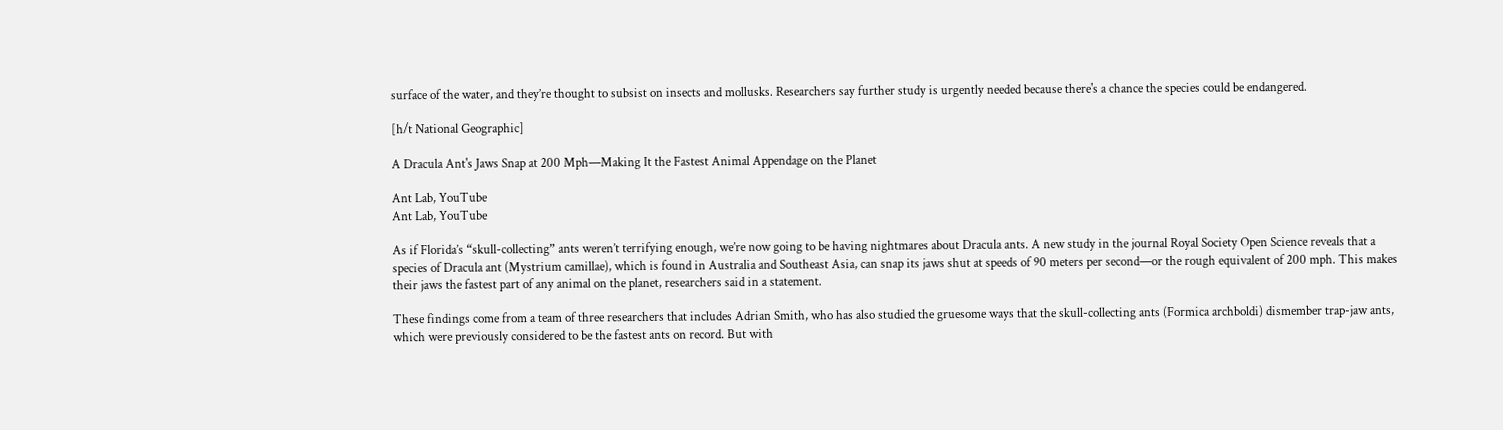surface of the water, and they’re thought to subsist on insects and mollusks. Researchers say further study is urgently needed because there's a chance the species could be endangered.

[h/t National Geographic]

A Dracula Ant's Jaws Snap at 200 Mph—Making It the Fastest Animal Appendage on the Planet

Ant Lab, YouTube
Ant Lab, YouTube

As if Florida’s “skull-collecting” ants weren’t terrifying enough, we’re now going to be having nightmares about Dracula ants. A new study in the journal Royal Society Open Science reveals that a species of Dracula ant (Mystrium camillae), which is found in Australia and Southeast Asia, can snap its jaws shut at speeds of 90 meters per second—or the rough equivalent of 200 mph. This makes their jaws the fastest part of any animal on the planet, researchers said in a statement.

These findings come from a team of three researchers that includes Adrian Smith, who has also studied the gruesome ways that the skull-collecting ants (Formica archboldi) dismember trap-jaw ants, which were previously considered to be the fastest ants on record. But with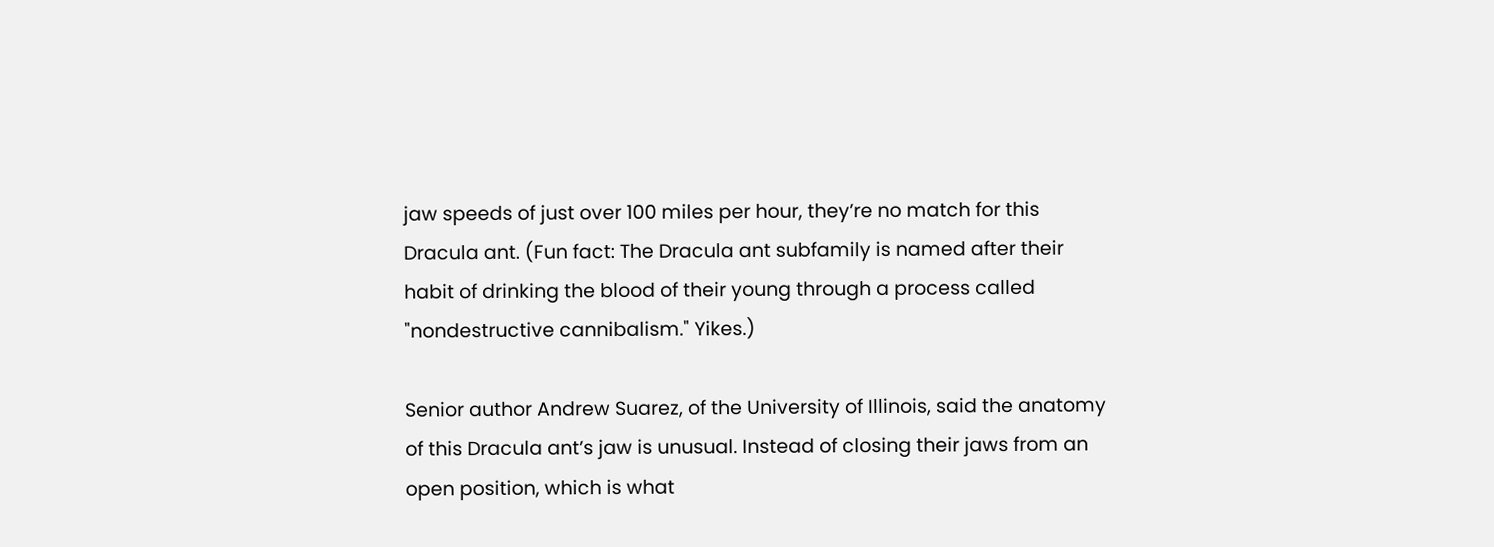jaw speeds of just over 100 miles per hour, they’re no match for this Dracula ant. (Fun fact: The Dracula ant subfamily is named after their habit of drinking the blood of their young through a process called "nondestructive cannibalism." Yikes.)

Senior author Andrew Suarez, of the University of Illinois, said the anatomy of this Dracula ant’s jaw is unusual. Instead of closing their jaws from an open position, which is what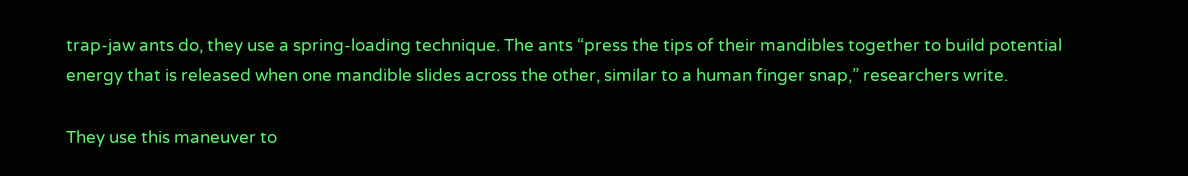trap-jaw ants do, they use a spring-loading technique. The ants “press the tips of their mandibles together to build potential energy that is released when one mandible slides across the other, similar to a human finger snap,” researchers write.

They use this maneuver to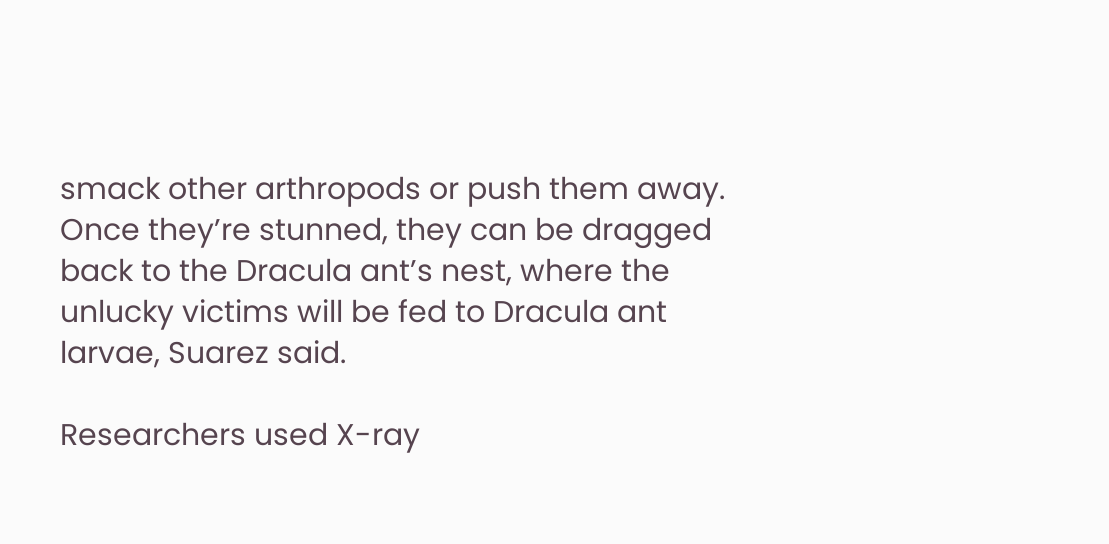smack other arthropods or push them away. Once they’re stunned, they can be dragged back to the Dracula ant’s nest, where the unlucky victims will be fed to Dracula ant larvae, Suarez said.

Researchers used X-ray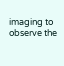imaging to observe the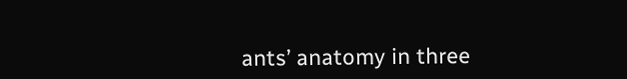ants’ anatomy in three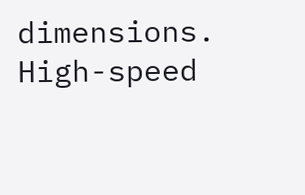dimensions. High-speed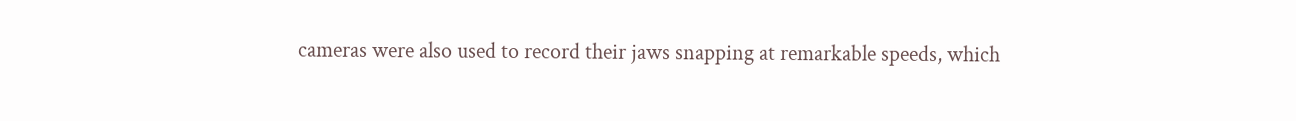cameras were also used to record their jaws snapping at remarkable speeds, which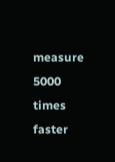measure 5000 times faster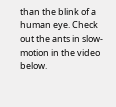than the blink of a human eye. Check out the ants in slow-motion in the video below.